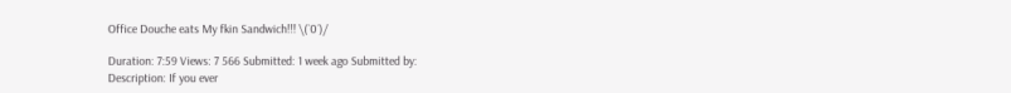Office Douche eats My fkin Sandwich!!! \(`0´)/

Duration: 7:59 Views: 7 566 Submitted: 1 week ago Submitted by:
Description: If you ever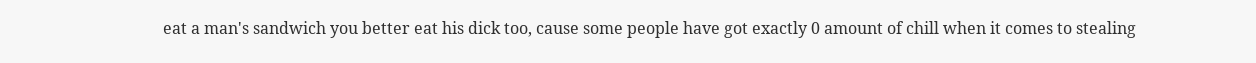eat a man's sandwich you better eat his dick too, cause some people have got exactly 0 amount of chill when it comes to stealing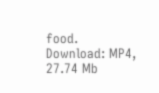food.
Download: MP4, 27.74 Mb